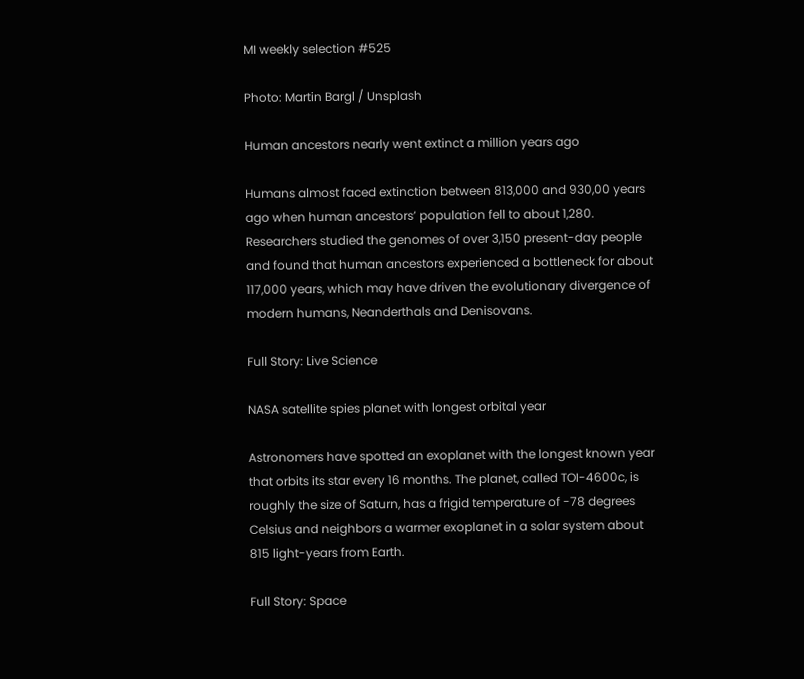MI weekly selection #525

Photo: Martin Bargl / Unsplash

Human ancestors nearly went extinct a million years ago

Humans almost faced extinction between 813,000 and 930,00 years ago when human ancestors’ population fell to about 1,280. Researchers studied the genomes of over 3,150 present-day people and found that human ancestors experienced a bottleneck for about 117,000 years, which may have driven the evolutionary divergence of modern humans, Neanderthals and Denisovans.

Full Story: Live Science

NASA satellite spies planet with longest orbital year

Astronomers have spotted an exoplanet with the longest known year that orbits its star every 16 months. The planet, called TOI-4600c, is roughly the size of Saturn, has a frigid temperature of -78 degrees Celsius and neighbors a warmer exoplanet in a solar system about 815 light-years from Earth.

Full Story: Space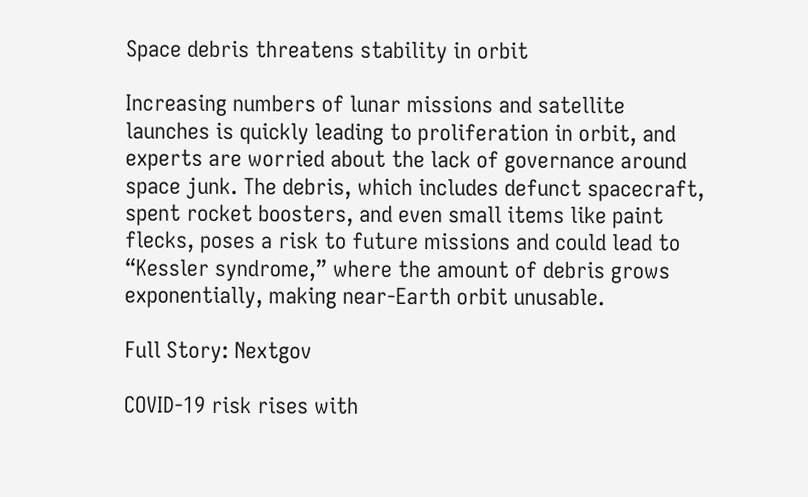Space debris threatens stability in orbit

Increasing numbers of lunar missions and satellite launches is quickly leading to proliferation in orbit, and experts are worried about the lack of governance around space junk. The debris, which includes defunct spacecraft, spent rocket boosters, and even small items like paint flecks, poses a risk to future missions and could lead to “Kessler syndrome,” where the amount of debris grows exponentially, making near-Earth orbit unusable.

Full Story: Nextgov

COVID-19 risk rises with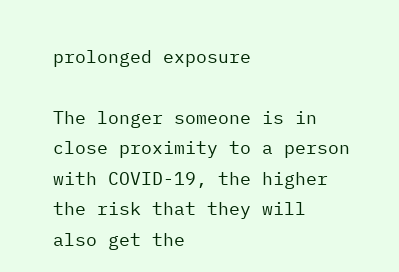prolonged exposure

The longer someone is in close proximity to a person with COVID-19, the higher the risk that they will also get the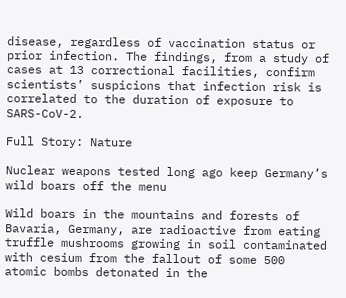disease, regardless of vaccination status or prior infection. The findings, from a study of cases at 13 correctional facilities, confirm scientists’ suspicions that infection risk is correlated to the duration of exposure to SARS-CoV-2.

Full Story: Nature

Nuclear weapons tested long ago keep Germany’s wild boars off the menu

Wild boars in the mountains and forests of Bavaria, Germany, are radioactive from eating truffle mushrooms growing in soil contaminated with cesium from the fallout of some 500 atomic bombs detonated in the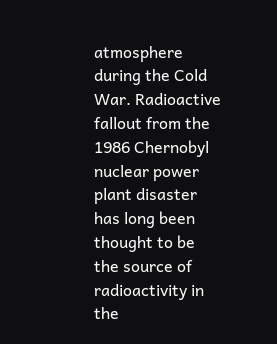atmosphere during the Cold War. Radioactive fallout from the 1986 Chernobyl nuclear power plant disaster has long been thought to be the source of radioactivity in the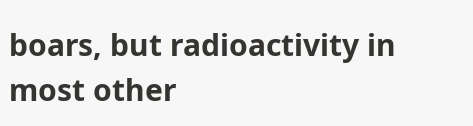boars, but radioactivity in most other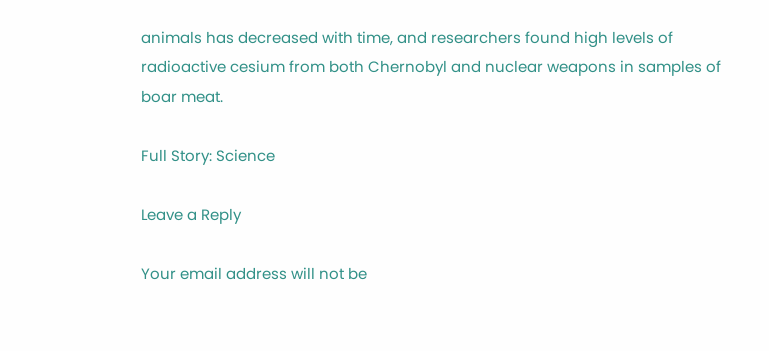animals has decreased with time, and researchers found high levels of radioactive cesium from both Chernobyl and nuclear weapons in samples of boar meat.

Full Story: Science

Leave a Reply

Your email address will not be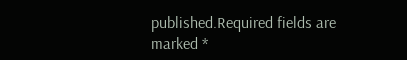published.Required fields are marked *